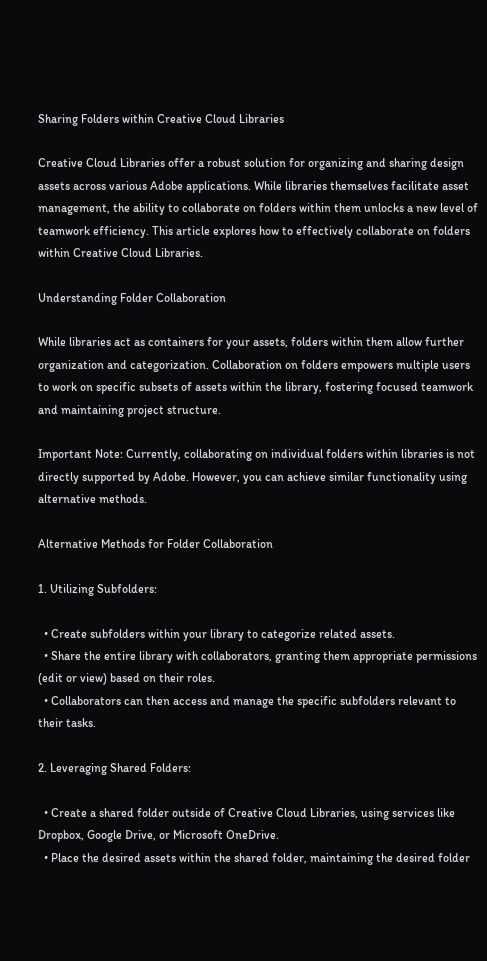Sharing Folders within Creative Cloud Libraries

Creative Cloud Libraries offer a robust solution for organizing and sharing design assets across various Adobe applications. While libraries themselves facilitate asset management, the ability to collaborate on folders within them unlocks a new level of teamwork efficiency. This article explores how to effectively collaborate on folders within Creative Cloud Libraries.

Understanding Folder Collaboration

While libraries act as containers for your assets, folders within them allow further organization and categorization. Collaboration on folders empowers multiple users to work on specific subsets of assets within the library, fostering focused teamwork and maintaining project structure.

Important Note: Currently, collaborating on individual folders within libraries is not directly supported by Adobe. However, you can achieve similar functionality using alternative methods.

Alternative Methods for Folder Collaboration

1. Utilizing Subfolders:

  • Create subfolders within your library to categorize related assets.
  • Share the entire library with collaborators, granting them appropriate permissions (edit or view) based on their roles.
  • Collaborators can then access and manage the specific subfolders relevant to their tasks.

2. Leveraging Shared Folders:

  • Create a shared folder outside of Creative Cloud Libraries, using services like Dropbox, Google Drive, or Microsoft OneDrive.
  • Place the desired assets within the shared folder, maintaining the desired folder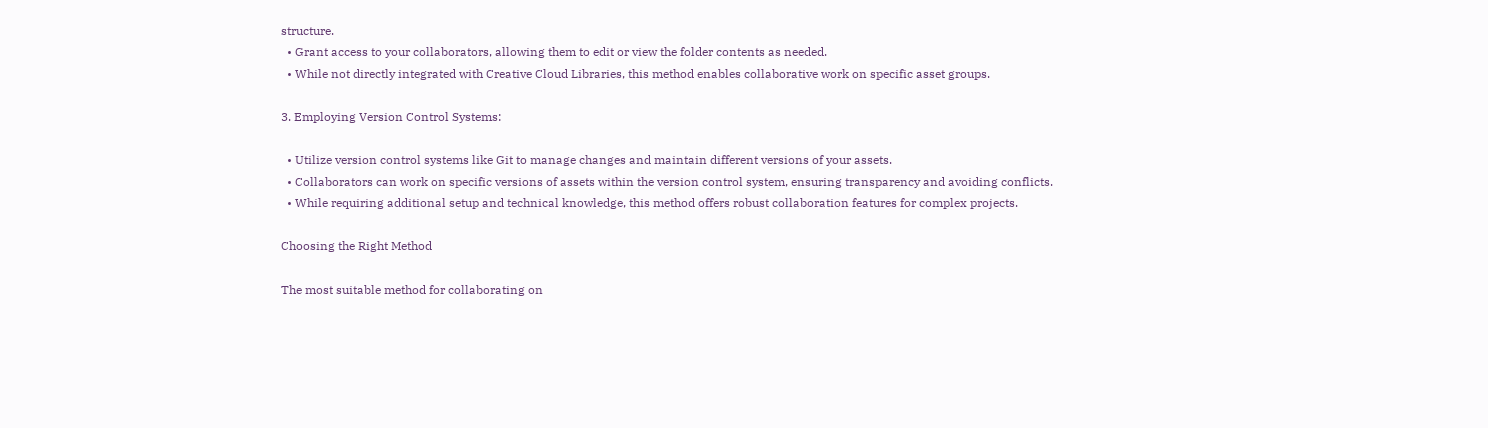structure.
  • Grant access to your collaborators, allowing them to edit or view the folder contents as needed.
  • While not directly integrated with Creative Cloud Libraries, this method enables collaborative work on specific asset groups.

3. Employing Version Control Systems:

  • Utilize version control systems like Git to manage changes and maintain different versions of your assets.
  • Collaborators can work on specific versions of assets within the version control system, ensuring transparency and avoiding conflicts.
  • While requiring additional setup and technical knowledge, this method offers robust collaboration features for complex projects.

Choosing the Right Method

The most suitable method for collaborating on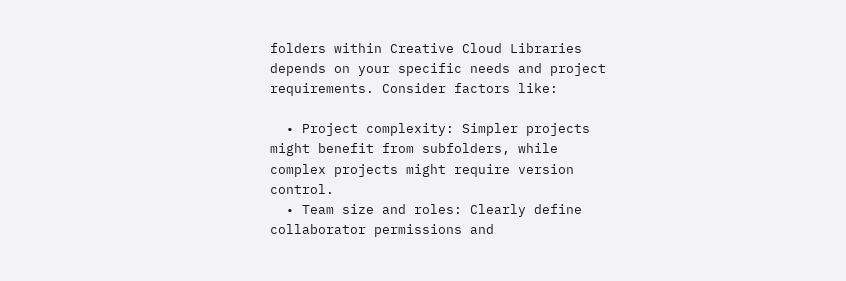folders within Creative Cloud Libraries depends on your specific needs and project requirements. Consider factors like:

  • Project complexity: Simpler projects might benefit from subfolders, while complex projects might require version control.
  • Team size and roles: Clearly define collaborator permissions and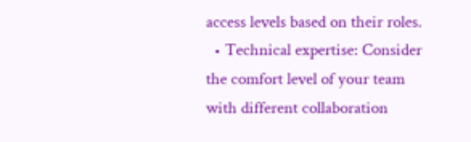access levels based on their roles.
  • Technical expertise: Consider the comfort level of your team with different collaboration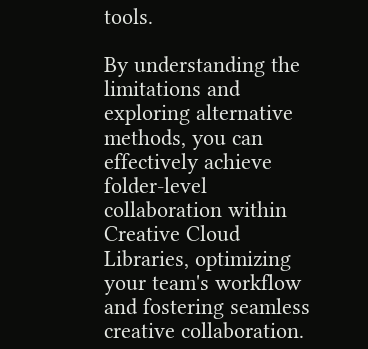tools.

By understanding the limitations and exploring alternative methods, you can effectively achieve folder-level collaboration within Creative Cloud Libraries, optimizing your team's workflow and fostering seamless creative collaboration.